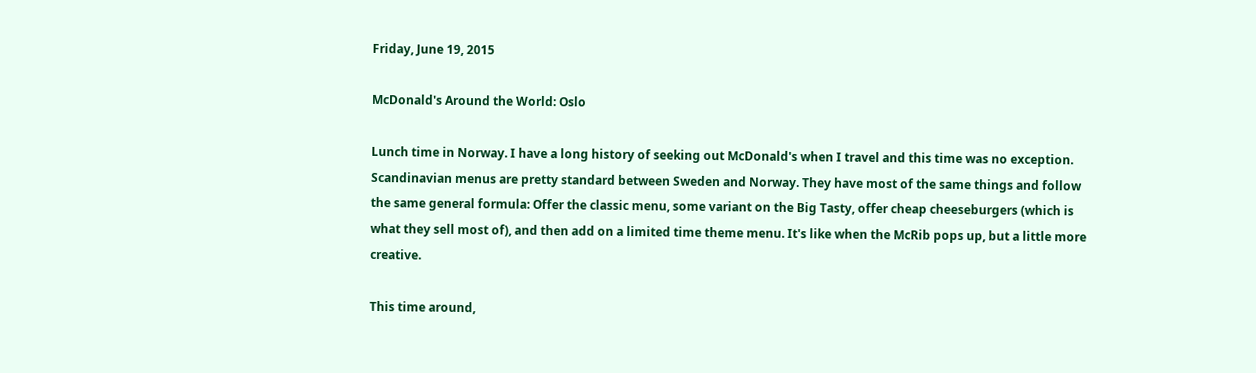Friday, June 19, 2015

McDonald's Around the World: Oslo

Lunch time in Norway. I have a long history of seeking out McDonald's when I travel and this time was no exception. Scandinavian menus are pretty standard between Sweden and Norway. They have most of the same things and follow the same general formula: Offer the classic menu, some variant on the Big Tasty, offer cheap cheeseburgers (which is what they sell most of), and then add on a limited time theme menu. It's like when the McRib pops up, but a little more creative.

This time around,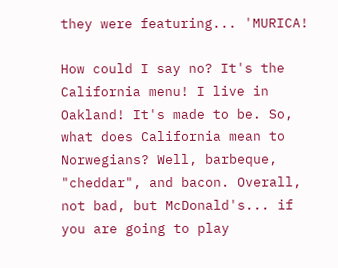they were featuring... 'MURICA!

How could I say no? It's the California menu! I live in Oakland! It's made to be. So, what does California mean to Norwegians? Well, barbeque, "cheddar", and bacon. Overall, not bad, but McDonald's... if you are going to play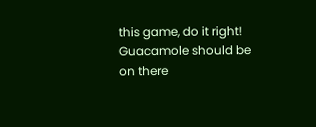this game, do it right! Guacamole should be on there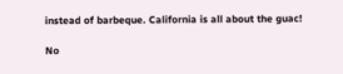instead of barbeque. California is all about the guac!

No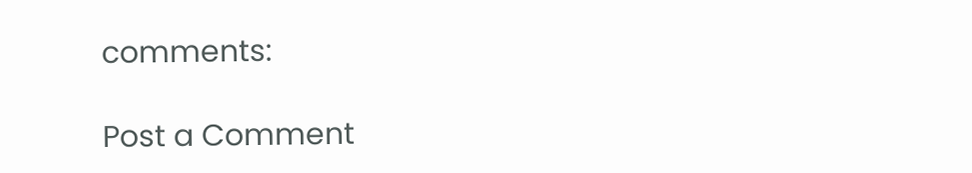comments:

Post a Comment